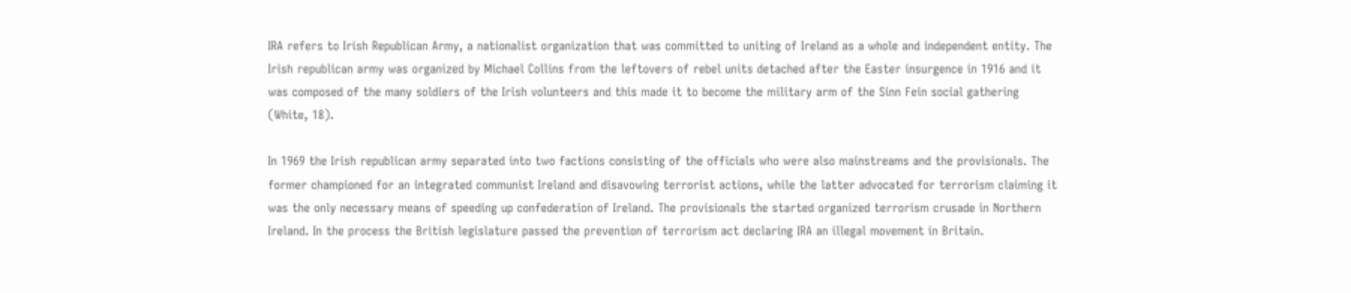IRA refers to Irish Republican Army, a nationalist organization that was committed to uniting of Ireland as a whole and independent entity. The Irish republican army was organized by Michael Collins from the leftovers of rebel units detached after the Easter insurgence in 1916 and it was composed of the many soldiers of the Irish volunteers and this made it to become the military arm of the Sinn Fein social gathering (White, 18).

In 1969 the Irish republican army separated into two factions consisting of the officials who were also mainstreams and the provisionals. The former championed for an integrated communist Ireland and disavowing terrorist actions, while the latter advocated for terrorism claiming it was the only necessary means of speeding up confederation of Ireland. The provisionals the started organized terrorism crusade in Northern Ireland. In the process the British legislature passed the prevention of terrorism act declaring IRA an illegal movement in Britain.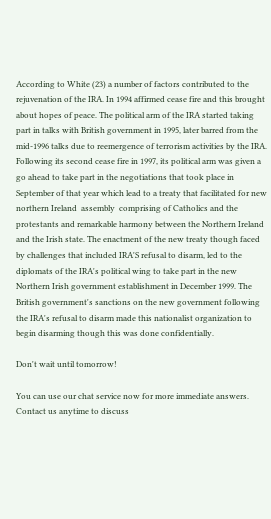According to White (23) a number of factors contributed to the rejuvenation of the IRA. In 1994 affirmed cease fire and this brought about hopes of peace. The political arm of the IRA started taking part in talks with British government in 1995, later barred from the mid-1996 talks due to reemergence of terrorism activities by the IRA.  Following its second cease fire in 1997, its political arm was given a go ahead to take part in the negotiations that took place in September of that year which lead to a treaty that facilitated for new northern Ireland  assembly  comprising of Catholics and the protestants and remarkable harmony between the Northern Ireland and the Irish state. The enactment of the new treaty though faced by challenges that included IRA'S refusal to disarm, led to the diplomats of the IRA's political wing to take part in the new Northern Irish government establishment in December 1999. The British government's sanctions on the new government following the IRA's refusal to disarm made this nationalist organization to begin disarming though this was done confidentially.

Don't wait until tomorrow!

You can use our chat service now for more immediate answers. Contact us anytime to discuss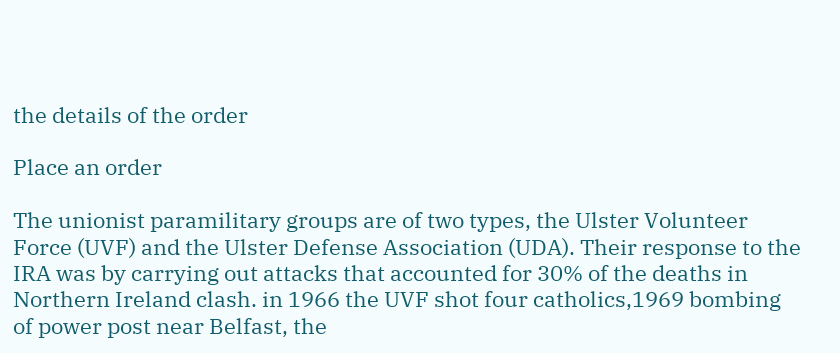the details of the order

Place an order

The unionist paramilitary groups are of two types, the Ulster Volunteer Force (UVF) and the Ulster Defense Association (UDA). Their response to the IRA was by carrying out attacks that accounted for 30% of the deaths in Northern Ireland clash. in 1966 the UVF shot four catholics,1969 bombing of power post near Belfast, the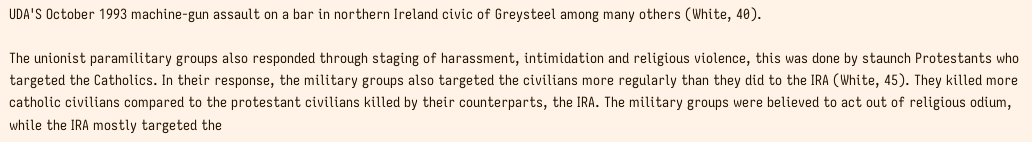UDA'S October 1993 machine-gun assault on a bar in northern Ireland civic of Greysteel among many others (White, 40).

The unionist paramilitary groups also responded through staging of harassment, intimidation and religious violence, this was done by staunch Protestants who targeted the Catholics. In their response, the military groups also targeted the civilians more regularly than they did to the IRA (White, 45). They killed more catholic civilians compared to the protestant civilians killed by their counterparts, the IRA. The military groups were believed to act out of religious odium, while the IRA mostly targeted the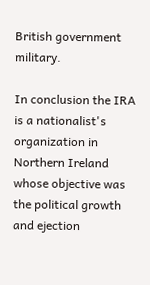British government military.

In conclusion the IRA is a nationalist's organization in Northern Ireland whose objective was the political growth and ejection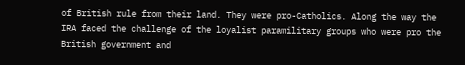of British rule from their land. They were pro-Catholics. Along the way the IRA faced the challenge of the loyalist paramilitary groups who were pro the British government and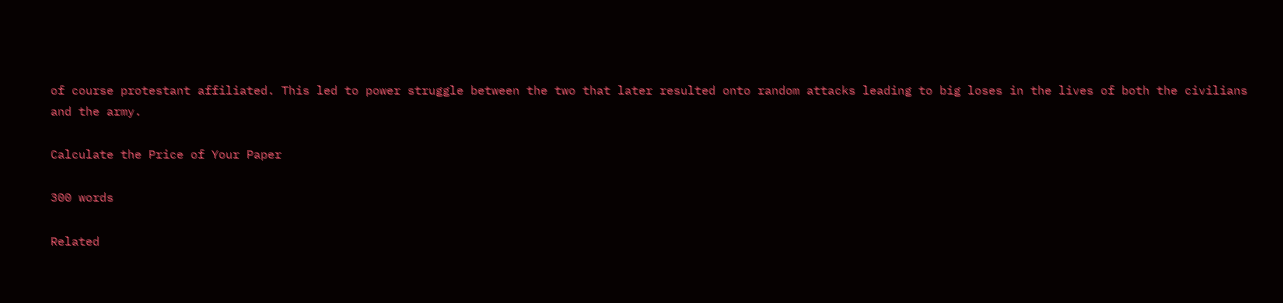of course protestant affiliated. This led to power struggle between the two that later resulted onto random attacks leading to big loses in the lives of both the civilians and the army.

Calculate the Price of Your Paper

300 words

Related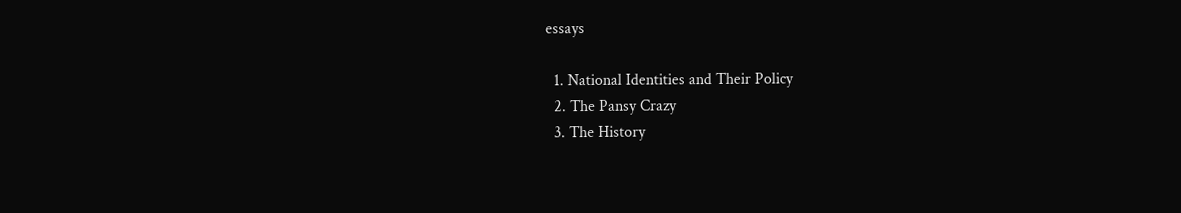essays

  1. National Identities and Their Policy
  2. The Pansy Crazy
  3. The History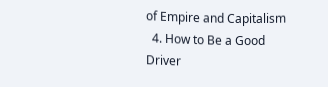of Empire and Capitalism
  4. How to Be a Good Driver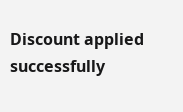Discount applied successfully